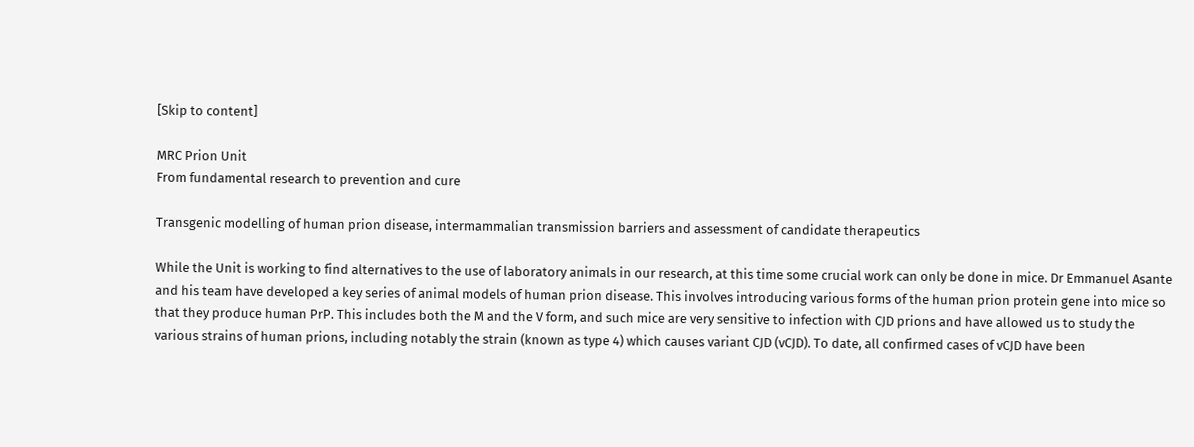[Skip to content]

MRC Prion Unit
From fundamental research to prevention and cure

Transgenic modelling of human prion disease, intermammalian transmission barriers and assessment of candidate therapeutics

While the Unit is working to find alternatives to the use of laboratory animals in our research, at this time some crucial work can only be done in mice. Dr Emmanuel Asante and his team have developed a key series of animal models of human prion disease. This involves introducing various forms of the human prion protein gene into mice so that they produce human PrP. This includes both the M and the V form, and such mice are very sensitive to infection with CJD prions and have allowed us to study the various strains of human prions, including notably the strain (known as type 4) which causes variant CJD (vCJD). To date, all confirmed cases of vCJD have been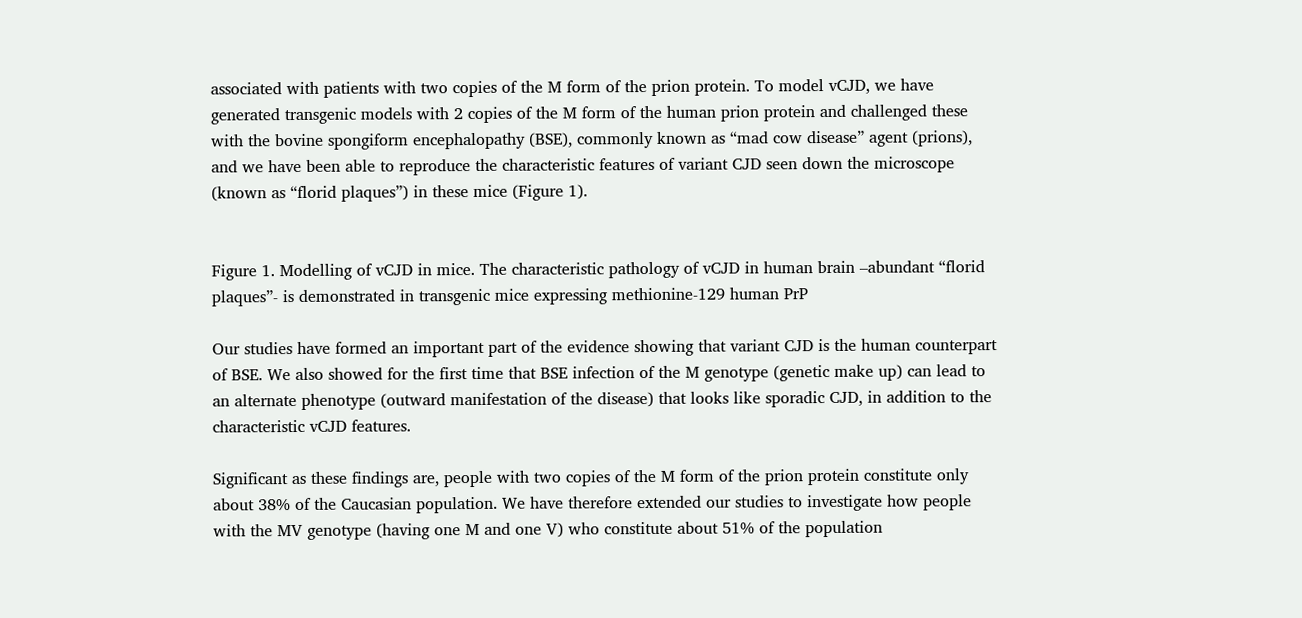associated with patients with two copies of the M form of the prion protein. To model vCJD, we have generated transgenic models with 2 copies of the M form of the human prion protein and challenged these with the bovine spongiform encephalopathy (BSE), commonly known as “mad cow disease” agent (prions), and we have been able to reproduce the characteristic features of variant CJD seen down the microscope (known as “florid plaques”) in these mice (Figure 1).


Figure 1. Modelling of vCJD in mice. The characteristic pathology of vCJD in human brain –abundant “florid plaques”- is demonstrated in transgenic mice expressing methionine-129 human PrP

Our studies have formed an important part of the evidence showing that variant CJD is the human counterpart of BSE. We also showed for the first time that BSE infection of the M genotype (genetic make up) can lead to an alternate phenotype (outward manifestation of the disease) that looks like sporadic CJD, in addition to the characteristic vCJD features.

Significant as these findings are, people with two copies of the M form of the prion protein constitute only about 38% of the Caucasian population. We have therefore extended our studies to investigate how people with the MV genotype (having one M and one V) who constitute about 51% of the population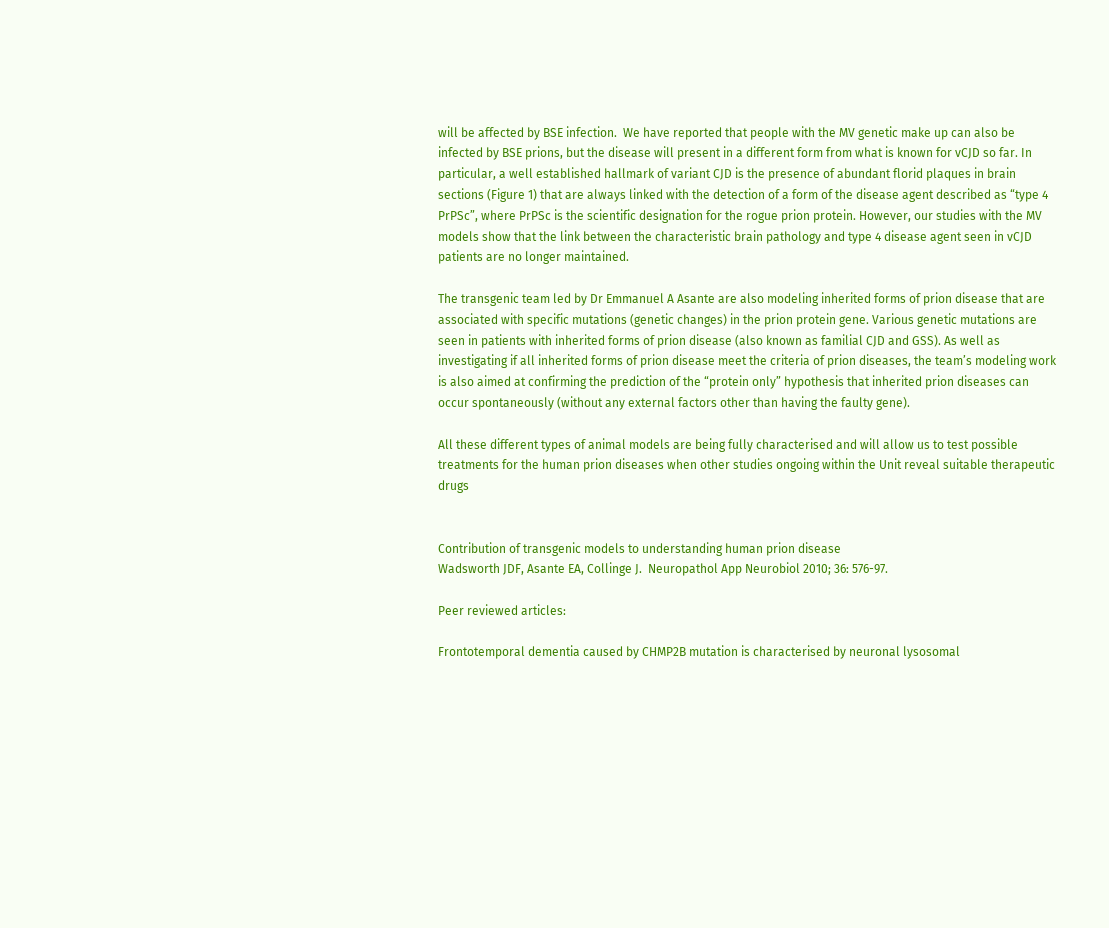will be affected by BSE infection.  We have reported that people with the MV genetic make up can also be infected by BSE prions, but the disease will present in a different form from what is known for vCJD so far. In particular, a well established hallmark of variant CJD is the presence of abundant florid plaques in brain sections (Figure 1) that are always linked with the detection of a form of the disease agent described as “type 4 PrPSc”, where PrPSc is the scientific designation for the rogue prion protein. However, our studies with the MV models show that the link between the characteristic brain pathology and type 4 disease agent seen in vCJD patients are no longer maintained.

The transgenic team led by Dr Emmanuel A Asante are also modeling inherited forms of prion disease that are associated with specific mutations (genetic changes) in the prion protein gene. Various genetic mutations are seen in patients with inherited forms of prion disease (also known as familial CJD and GSS). As well as investigating if all inherited forms of prion disease meet the criteria of prion diseases, the team’s modeling work is also aimed at confirming the prediction of the “protein only” hypothesis that inherited prion diseases can occur spontaneously (without any external factors other than having the faulty gene).

All these different types of animal models are being fully characterised and will allow us to test possible treatments for the human prion diseases when other studies ongoing within the Unit reveal suitable therapeutic drugs


Contribution of transgenic models to understanding human prion disease
Wadsworth JDF, Asante EA, Collinge J.  Neuropathol App Neurobiol 2010; 36: 576-97.

Peer reviewed articles:

Frontotemporal dementia caused by CHMP2B mutation is characterised by neuronal lysosomal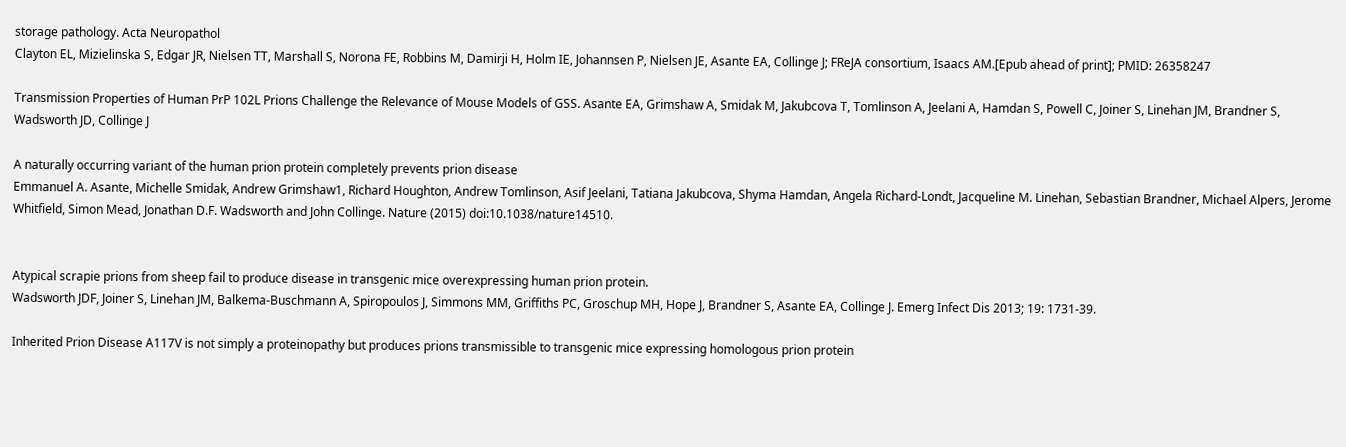storage pathology. Acta Neuropathol
Clayton EL, Mizielinska S, Edgar JR, Nielsen TT, Marshall S, Norona FE, Robbins M, Damirji H, Holm IE, Johannsen P, Nielsen JE, Asante EA, Collinge J; FReJA consortium, Isaacs AM.[Epub ahead of print]; PMID: 26358247

Transmission Properties of Human PrP 102L Prions Challenge the Relevance of Mouse Models of GSS. Asante EA, Grimshaw A, Smidak M, Jakubcova T, Tomlinson A, Jeelani A, Hamdan S, Powell C, Joiner S, Linehan JM, Brandner S, Wadsworth JD, Collinge J

A naturally occurring variant of the human prion protein completely prevents prion disease
Emmanuel A. Asante, Michelle Smidak, Andrew Grimshaw1, Richard Houghton, Andrew Tomlinson, Asif Jeelani, Tatiana Jakubcova, Shyma Hamdan, Angela Richard-Londt, Jacqueline M. Linehan, Sebastian Brandner, Michael Alpers, Jerome Whitfield, Simon Mead, Jonathan D.F. Wadsworth and John Collinge. Nature (2015) doi:10.1038/nature14510.


Atypical scrapie prions from sheep fail to produce disease in transgenic mice overexpressing human prion protein.
Wadsworth JDF, Joiner S, Linehan JM, Balkema-Buschmann A, Spiropoulos J, Simmons MM, Griffiths PC, Groschup MH, Hope J, Brandner S, Asante EA, Collinge J. Emerg Infect Dis 2013; 19: 1731-39.

Inherited Prion Disease A117V is not simply a proteinopathy but produces prions transmissible to transgenic mice expressing homologous prion protein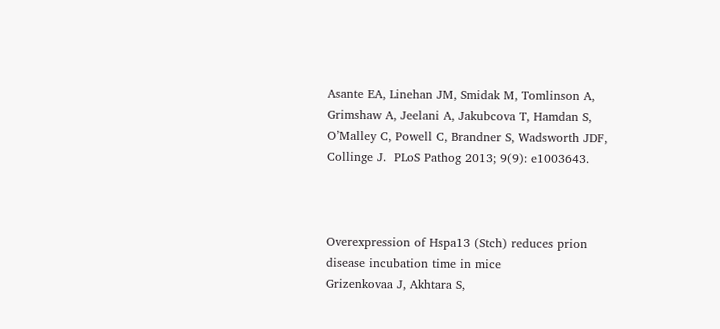Asante EA, Linehan JM, Smidak M, Tomlinson A, Grimshaw A, Jeelani A, Jakubcova T, Hamdan S, O’Malley C, Powell C, Brandner S, Wadsworth JDF, Collinge J.  PLoS Pathog 2013; 9(9): e1003643.



Overexpression of Hspa13 (Stch) reduces prion disease incubation time in mice
Grizenkovaa J, Akhtara S,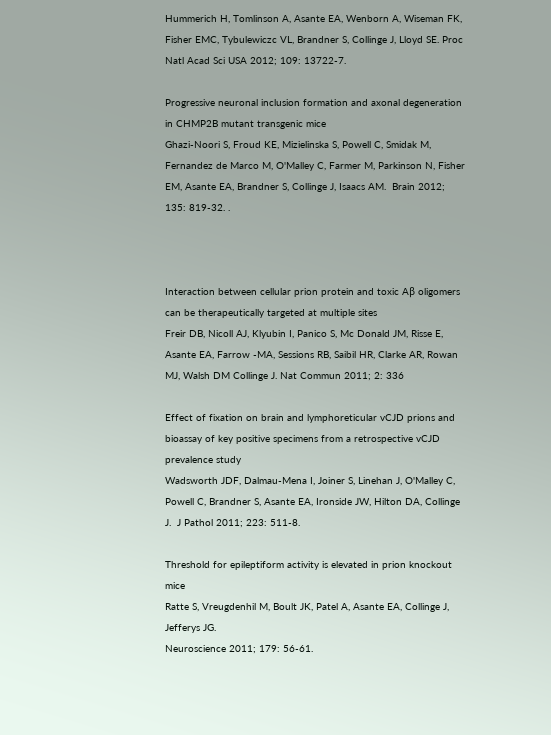Hummerich H, Tomlinson A, Asante EA, Wenborn A, Wiseman FK, Fisher EMC, Tybulewiczc VL, Brandner S, Collinge J, Lloyd SE. Proc Natl Acad Sci USA 2012; 109: 13722-7.

Progressive neuronal inclusion formation and axonal degeneration in CHMP2B mutant transgenic mice
Ghazi-Noori S, Froud KE, Mizielinska S, Powell C, Smidak M, Fernandez de Marco M, O'Malley C, Farmer M, Parkinson N, Fisher EM, Asante EA, Brandner S, Collinge J, Isaacs AM.  Brain 2012; 135: 819-32. .



Interaction between cellular prion protein and toxic Aβ oligomers can be therapeutically targeted at multiple sites
Freir DB, Nicoll AJ, Klyubin I, Panico S, Mc Donald JM, Risse E, Asante EA, Farrow -MA, Sessions RB, Saibil HR, Clarke AR, Rowan MJ, Walsh DM Collinge J. Nat Commun 2011; 2: 336

Effect of fixation on brain and lymphoreticular vCJD prions and bioassay of key positive specimens from a retrospective vCJD prevalence study
Wadsworth JDF, Dalmau-Mena I, Joiner S, Linehan J, O'Malley C, Powell C, Brandner S, Asante EA, Ironside JW, Hilton DA, Collinge J.  J Pathol 2011; 223: 511-8.

Threshold for epileptiform activity is elevated in prion knockout mice
Ratte S, Vreugdenhil M, Boult JK, Patel A, Asante EA, Collinge J, Jefferys JG.
Neuroscience 2011; 179: 56-61.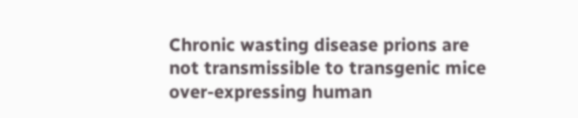Chronic wasting disease prions are not transmissible to transgenic mice over-expressing human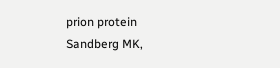prion protein
Sandberg MK,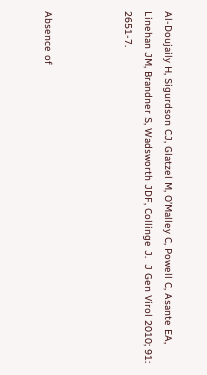Al-Doujaily H, Sigurdson CJ, Glatzel M, O’Malley C, Powell C, Asante EA, Linehan JM, Brandner S, Wadsworth JDF, Collinge J.  J Gen Virol 2010; 91: 2651-7.



Absence of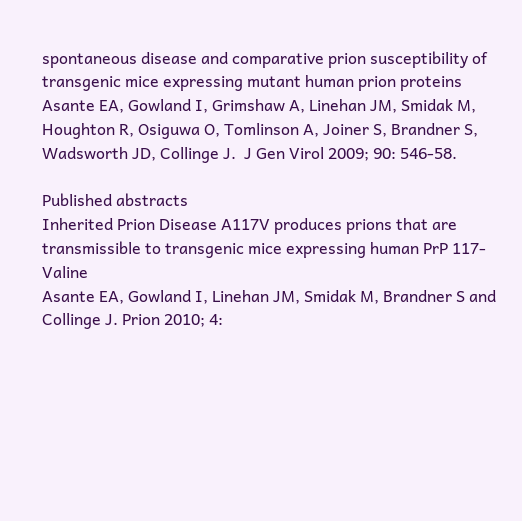spontaneous disease and comparative prion susceptibility of transgenic mice expressing mutant human prion proteins
Asante EA, Gowland I, Grimshaw A, Linehan JM, Smidak M, Houghton R, Osiguwa O, Tomlinson A, Joiner S, Brandner S, Wadsworth JD, Collinge J.  J Gen Virol 2009; 90: 546-58.

Published abstracts
Inherited Prion Disease A117V produces prions that are transmissible to transgenic mice expressing human PrP 117-Valine
Asante EA, Gowland I, Linehan JM, Smidak M, Brandner S and Collinge J. Prion 2010; 4: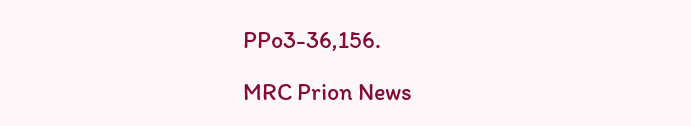PPo3-36,156.

MRC Prion News